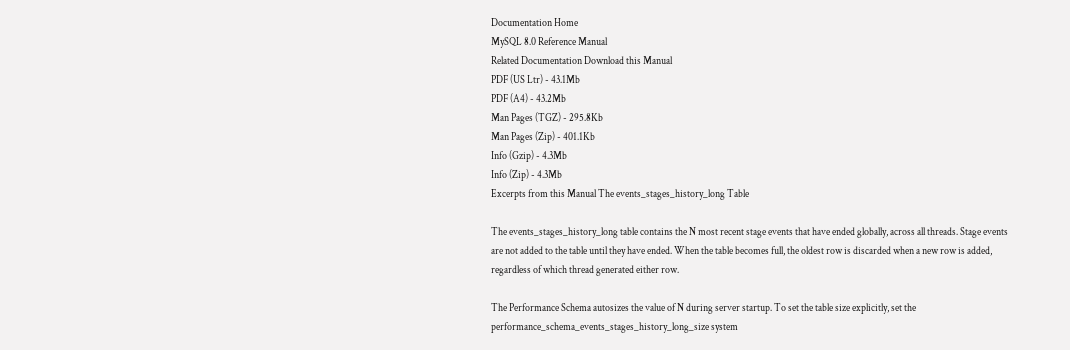Documentation Home
MySQL 8.0 Reference Manual
Related Documentation Download this Manual
PDF (US Ltr) - 43.1Mb
PDF (A4) - 43.2Mb
Man Pages (TGZ) - 295.8Kb
Man Pages (Zip) - 401.1Kb
Info (Gzip) - 4.3Mb
Info (Zip) - 4.3Mb
Excerpts from this Manual The events_stages_history_long Table

The events_stages_history_long table contains the N most recent stage events that have ended globally, across all threads. Stage events are not added to the table until they have ended. When the table becomes full, the oldest row is discarded when a new row is added, regardless of which thread generated either row.

The Performance Schema autosizes the value of N during server startup. To set the table size explicitly, set the performance_schema_events_stages_history_long_size system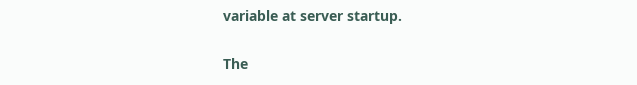variable at server startup.

The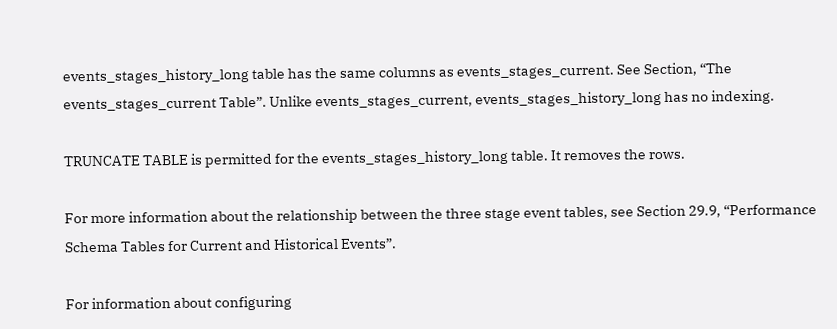events_stages_history_long table has the same columns as events_stages_current. See Section, “The events_stages_current Table”. Unlike events_stages_current, events_stages_history_long has no indexing.

TRUNCATE TABLE is permitted for the events_stages_history_long table. It removes the rows.

For more information about the relationship between the three stage event tables, see Section 29.9, “Performance Schema Tables for Current and Historical Events”.

For information about configuring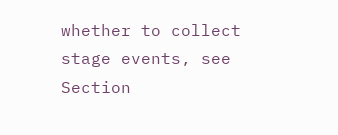whether to collect stage events, see Section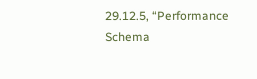29.12.5, “Performance Schema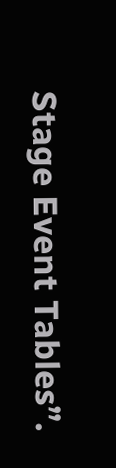Stage Event Tables”.